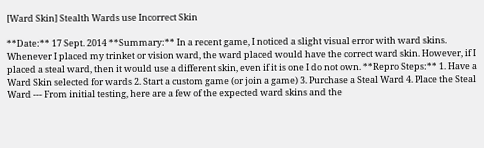[Ward Skin] Stealth Wards use Incorrect Skin

**Date:** 17 Sept. 2014 **Summary:** In a recent game, I noticed a slight visual error with ward skins. Whenever I placed my trinket or vision ward, the ward placed would have the correct ward skin. However, if I placed a steal ward, then it would use a different skin, even if it is one I do not own. **Repro Steps:** 1. Have a Ward Skin selected for wards 2. Start a custom game (or join a game) 3. Purchase a Steal Ward 4. Place the Steal Ward --- From initial testing, here are a few of the expected ward skins and the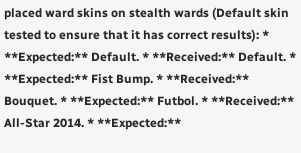placed ward skins on stealth wards (Default skin tested to ensure that it has correct results): * **Expected:** Default. * **Received:** Default. * **Expected:** Fist Bump. * **Received:** Bouquet. * **Expected:** Futbol. * **Received:** All-Star 2014. * **Expected:**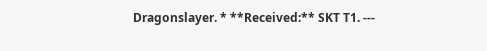Dragonslayer. * **Received:** SKT T1. ---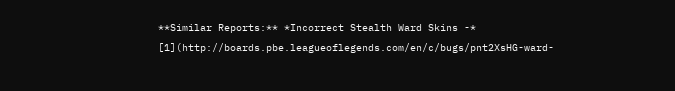**Similar Reports:** *Incorrect Stealth Ward Skins -* [1](http://boards.pbe.leagueoflegends.com/en/c/bugs/pnt2XsHG-ward-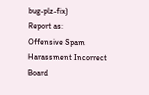bug-plz-fix)
Report as:
Offensive Spam Harassment Incorrect Board